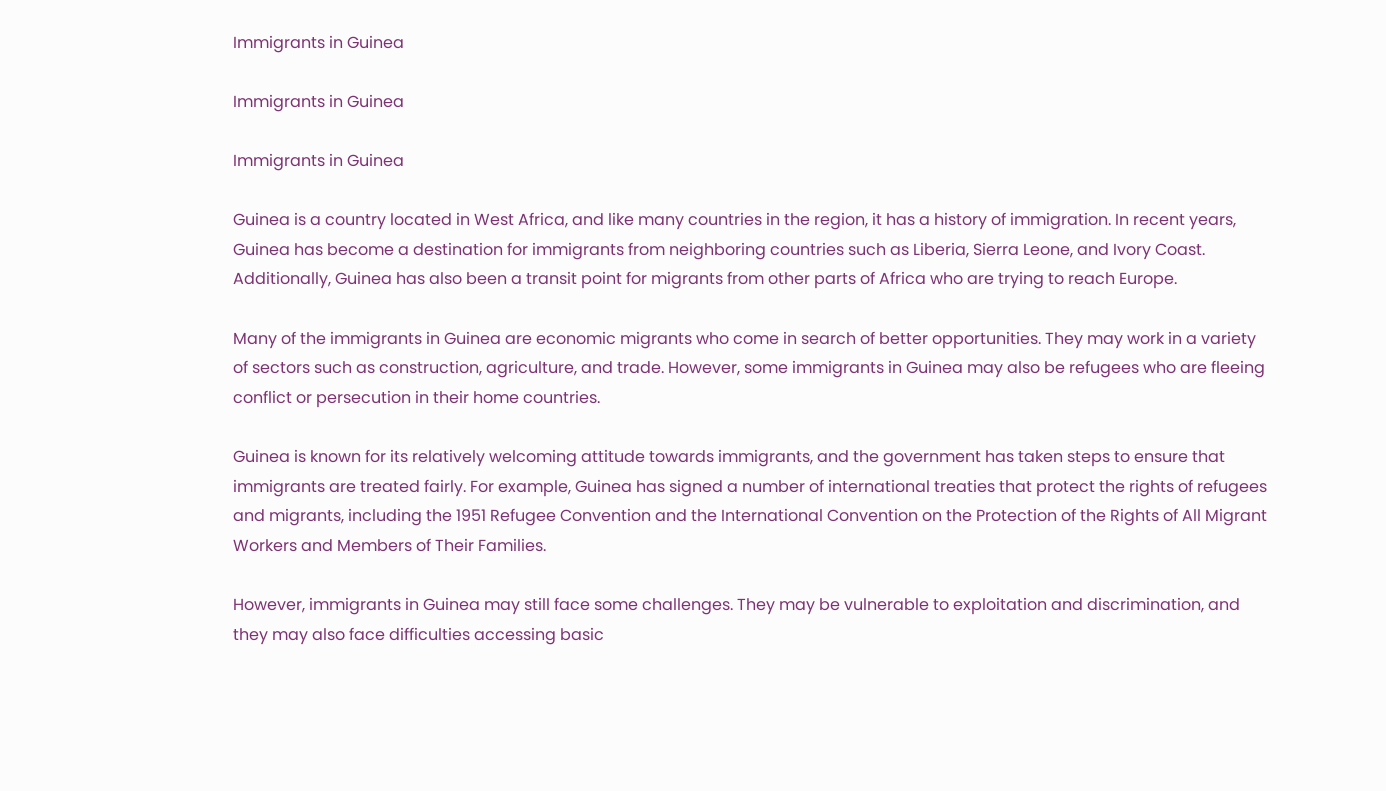Immigrants in Guinea

Immigrants in Guinea

Immigrants in Guinea

Guinea is a country located in West Africa, and like many countries in the region, it has a history of immigration. In recent years, Guinea has become a destination for immigrants from neighboring countries such as Liberia, Sierra Leone, and Ivory Coast. Additionally, Guinea has also been a transit point for migrants from other parts of Africa who are trying to reach Europe.

Many of the immigrants in Guinea are economic migrants who come in search of better opportunities. They may work in a variety of sectors such as construction, agriculture, and trade. However, some immigrants in Guinea may also be refugees who are fleeing conflict or persecution in their home countries.

Guinea is known for its relatively welcoming attitude towards immigrants, and the government has taken steps to ensure that immigrants are treated fairly. For example, Guinea has signed a number of international treaties that protect the rights of refugees and migrants, including the 1951 Refugee Convention and the International Convention on the Protection of the Rights of All Migrant Workers and Members of Their Families.

However, immigrants in Guinea may still face some challenges. They may be vulnerable to exploitation and discrimination, and they may also face difficulties accessing basic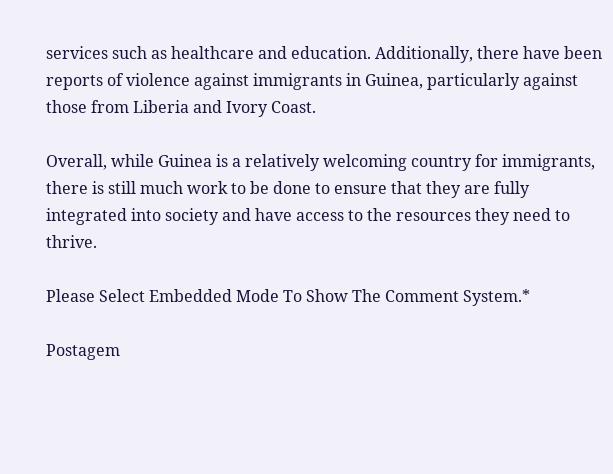services such as healthcare and education. Additionally, there have been reports of violence against immigrants in Guinea, particularly against those from Liberia and Ivory Coast.

Overall, while Guinea is a relatively welcoming country for immigrants, there is still much work to be done to ensure that they are fully integrated into society and have access to the resources they need to thrive.

Please Select Embedded Mode To Show The Comment System.*

Postagem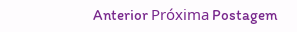Anterior Próxima Postagem